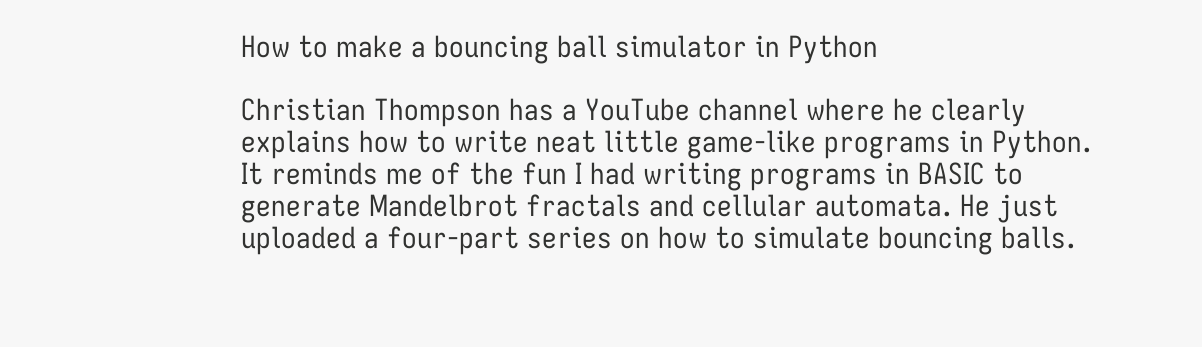How to make a bouncing ball simulator in Python

Christian Thompson has a YouTube channel where he clearly explains how to write neat little game-like programs in Python. It reminds me of the fun I had writing programs in BASIC to generate Mandelbrot fractals and cellular automata. He just uploaded a four-part series on how to simulate bouncing balls.